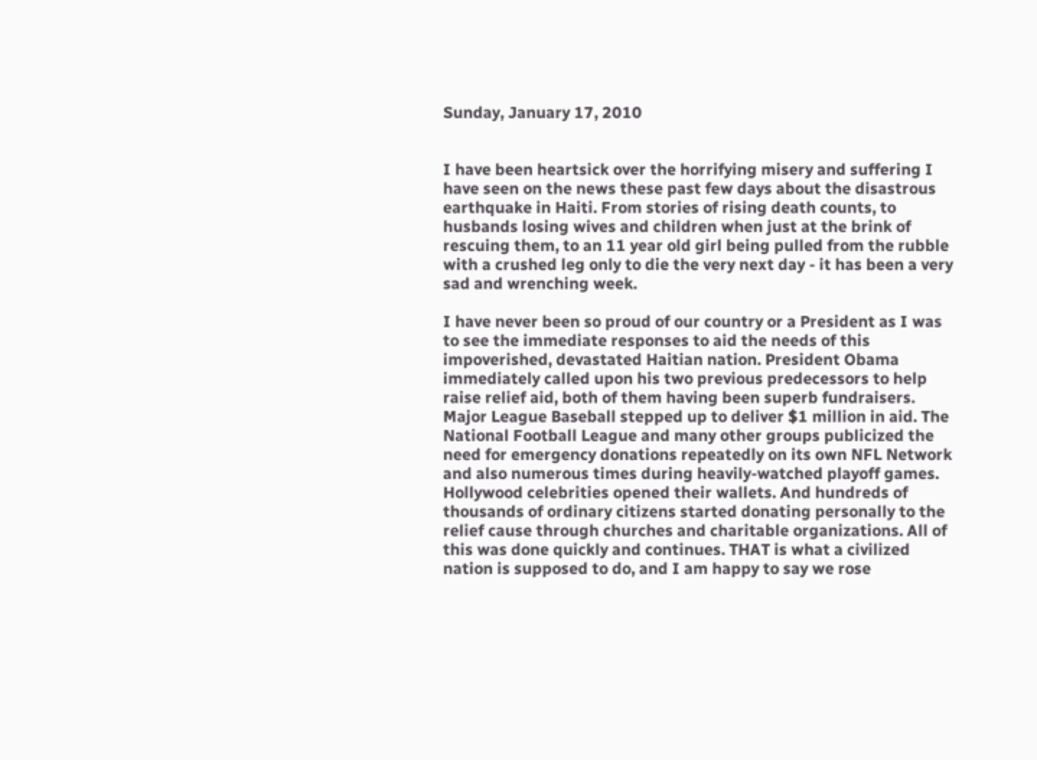Sunday, January 17, 2010


I have been heartsick over the horrifying misery and suffering I have seen on the news these past few days about the disastrous earthquake in Haiti. From stories of rising death counts, to husbands losing wives and children when just at the brink of rescuing them, to an 11 year old girl being pulled from the rubble with a crushed leg only to die the very next day - it has been a very sad and wrenching week.

I have never been so proud of our country or a President as I was to see the immediate responses to aid the needs of this impoverished, devastated Haitian nation. President Obama immediately called upon his two previous predecessors to help raise relief aid, both of them having been superb fundraisers. Major League Baseball stepped up to deliver $1 million in aid. The National Football League and many other groups publicized the need for emergency donations repeatedly on its own NFL Network and also numerous times during heavily-watched playoff games. Hollywood celebrities opened their wallets. And hundreds of thousands of ordinary citizens started donating personally to the relief cause through churches and charitable organizations. All of this was done quickly and continues. THAT is what a civilized nation is supposed to do, and I am happy to say we rose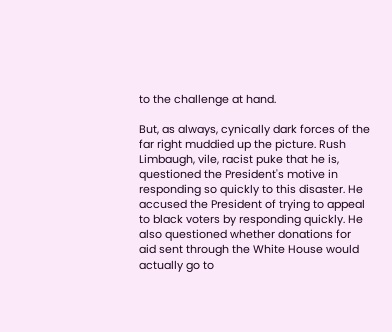to the challenge at hand.

But, as always, cynically dark forces of the far right muddied up the picture. Rush Limbaugh, vile, racist puke that he is, questioned the President's motive in responding so quickly to this disaster. He accused the President of trying to appeal to black voters by responding quickly. He also questioned whether donations for aid sent through the White House would actually go to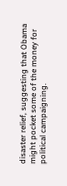disaster relief, suggesting that Obama might pocket some of the money for political campaigning.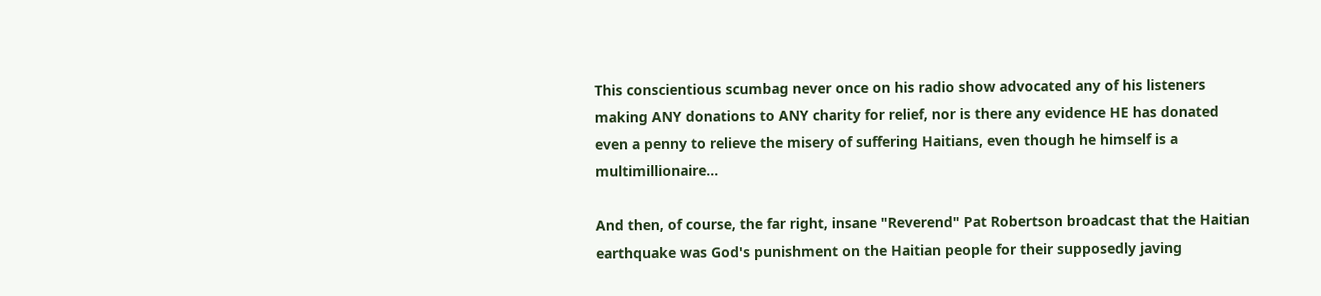This conscientious scumbag never once on his radio show advocated any of his listeners making ANY donations to ANY charity for relief, nor is there any evidence HE has donated even a penny to relieve the misery of suffering Haitians, even though he himself is a multimillionaire...

And then, of course, the far right, insane "Reverend" Pat Robertson broadcast that the Haitian earthquake was God's punishment on the Haitian people for their supposedly javing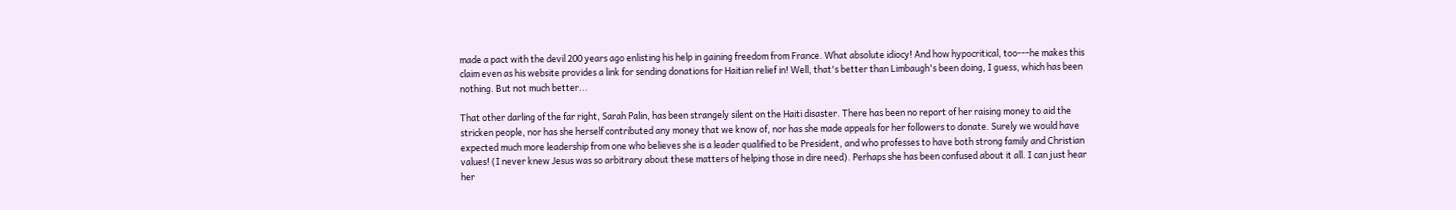made a pact with the devil 200 years ago enlisting his help in gaining freedom from France. What absolute idiocy! And how hypocritical, too---he makes this claim even as his website provides a link for sending donations for Haitian relief in! Well, that's better than Limbaugh's been doing, I guess, which has been nothing. But not much better...

That other darling of the far right, Sarah Palin, has been strangely silent on the Haiti disaster. There has been no report of her raising money to aid the stricken people, nor has she herself contributed any money that we know of, nor has she made appeals for her followers to donate. Surely we would have expected much more leadership from one who believes she is a leader qualified to be President, and who professes to have both strong family and Christian values! (I never knew Jesus was so arbitrary about these matters of helping those in dire need). Perhaps she has been confused about it all. I can just hear her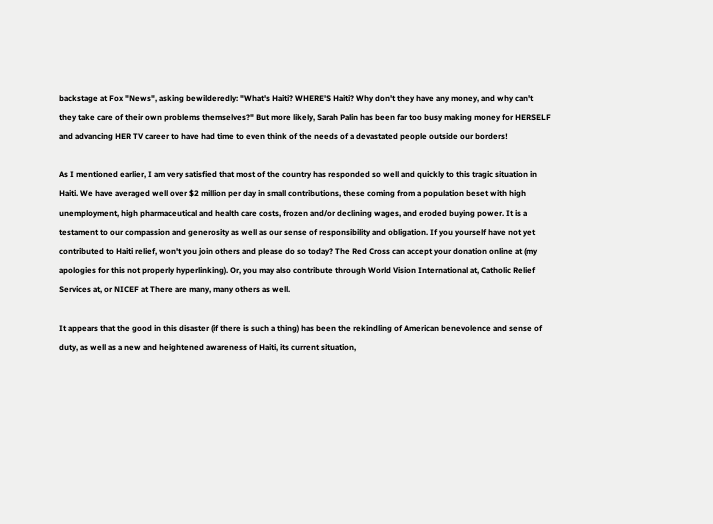backstage at Fox "News", asking bewilderedly: "What's Haiti? WHERE'S Haiti? Why don't they have any money, and why can't they take care of their own problems themselves?" But more likely, Sarah Palin has been far too busy making money for HERSELF and advancing HER TV career to have had time to even think of the needs of a devastated people outside our borders!

As I mentioned earlier, I am very satisfied that most of the country has responded so well and quickly to this tragic situation in Haiti. We have averaged well over $2 million per day in small contributions, these coming from a population beset with high unemployment, high pharmaceutical and health care costs, frozen and/or declining wages, and eroded buying power. It is a testament to our compassion and generosity as well as our sense of responsibility and obligation. If you yourself have not yet contributed to Haiti relief, won't you join others and please do so today? The Red Cross can accept your donation online at (my apologies for this not properly hyperlinking). Or, you may also contribute through World Vision International at, Catholic Relief Services at, or NICEF at There are many, many others as well.

It appears that the good in this disaster (if there is such a thing) has been the rekindling of American benevolence and sense of duty, as well as a new and heightened awareness of Haiti, its current situation,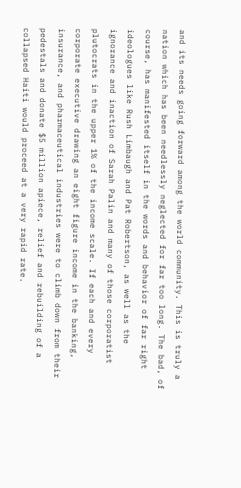and its needs going forward among the world community. This is truly a nation which has been needlessly neglected for far too long. The bad, of course, has manifested itself in the words and behavior of far right ideologues like Rush Limbaugh and Pat Robertson, as well as the ignorance and inaction of Sarah Palin and many of those corporatist plutocrats in the upper 1% of the income scale. If each and every corporate executive drawing an eight figure income in the banking, insurance, and pharmaceutical industries were to climb down from their pedestals and donate $5 million apiece, relief and rebuilding of a collapsed Haiti would proceed at a very rapid rate.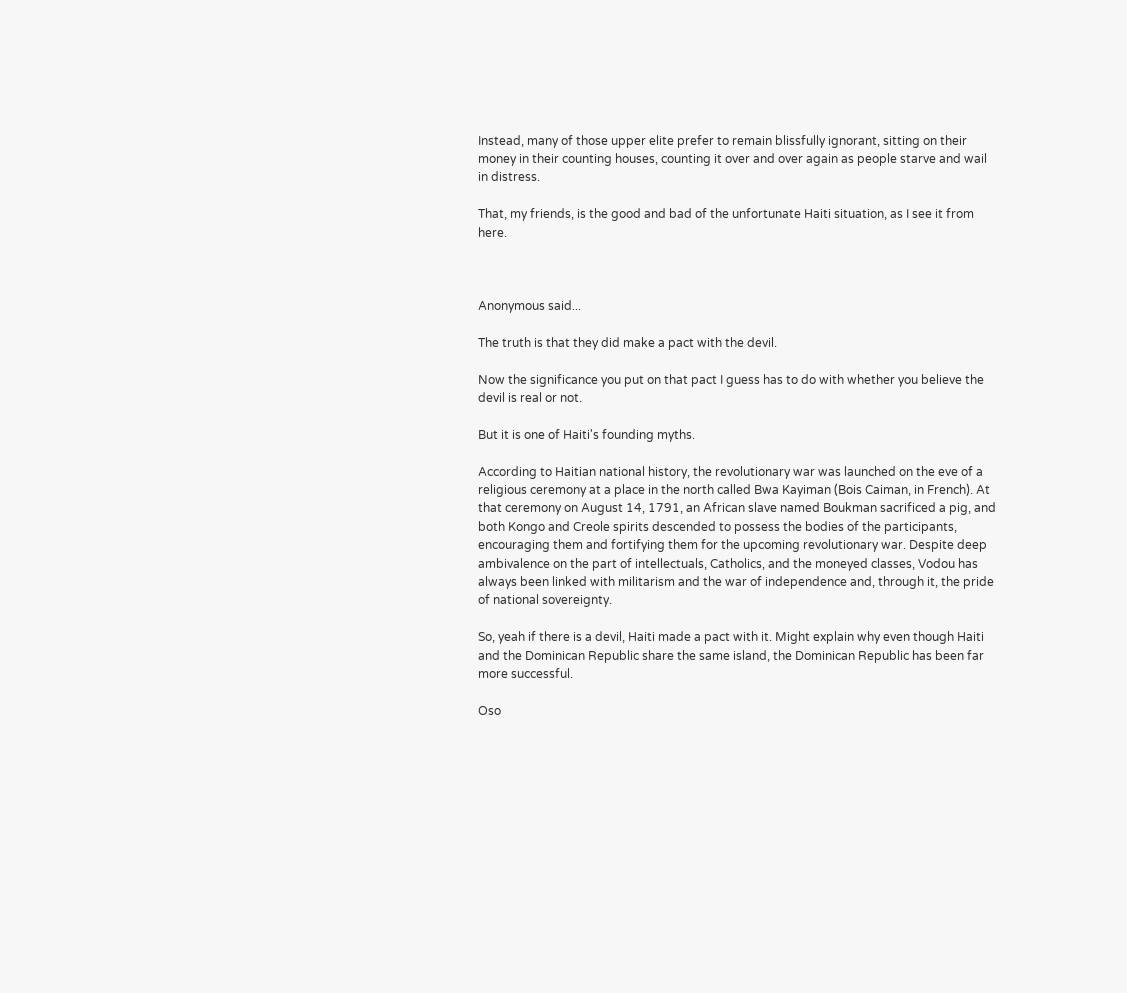Instead, many of those upper elite prefer to remain blissfully ignorant, sitting on their money in their counting houses, counting it over and over again as people starve and wail in distress.

That, my friends, is the good and bad of the unfortunate Haiti situation, as I see it from here.



Anonymous said...

The truth is that they did make a pact with the devil.

Now the significance you put on that pact I guess has to do with whether you believe the devil is real or not.

But it is one of Haiti's founding myths.

According to Haitian national history, the revolutionary war was launched on the eve of a religious ceremony at a place in the north called Bwa Kayiman (Bois Caiman, in French). At that ceremony on August 14, 1791, an African slave named Boukman sacrificed a pig, and both Kongo and Creole spirits descended to possess the bodies of the participants, encouraging them and fortifying them for the upcoming revolutionary war. Despite deep ambivalence on the part of intellectuals, Catholics, and the moneyed classes, Vodou has always been linked with militarism and the war of independence and, through it, the pride of national sovereignty.

So, yeah if there is a devil, Haiti made a pact with it. Might explain why even though Haiti and the Dominican Republic share the same island, the Dominican Republic has been far more successful.

Oso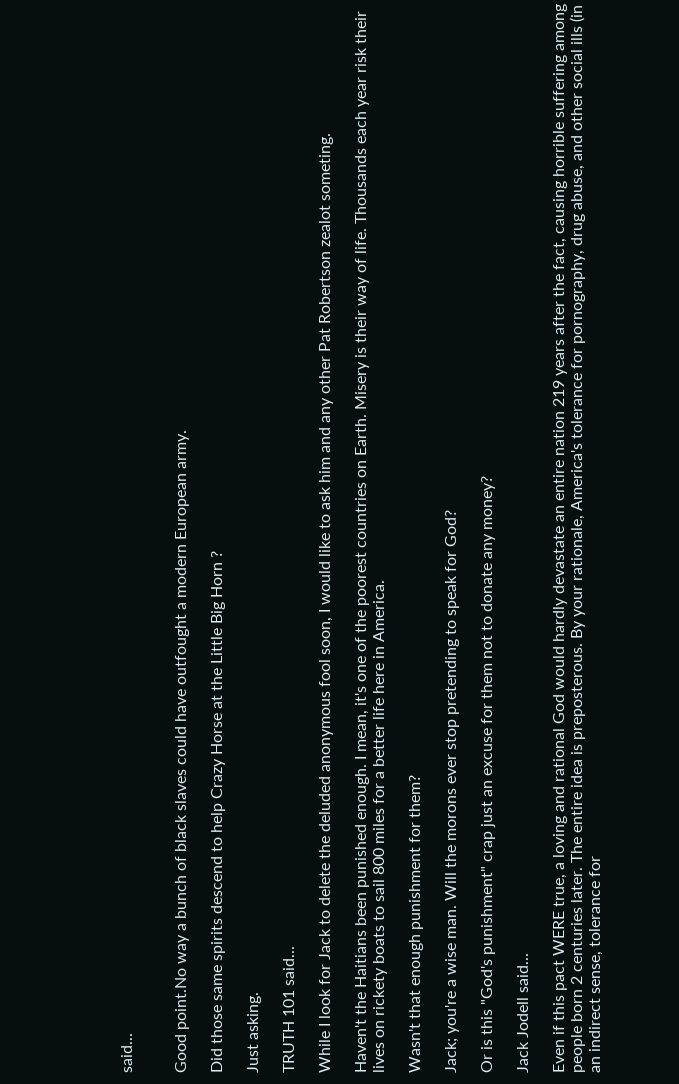said...


Good point.No way a bunch of black slaves could have outfought a modern European army.

Did those same spirits descend to help Crazy Horse at the Little Big Horn ?

Just asking.

TRUTH 101 said...

While I look for Jack to delete the deluded anonymous fool soon, I would like to ask him and any other Pat Robertson zealot someting.

Haven't the Haitians been punished enough. I mean, it's one of the poorest countries on Earth. Misery is their way of life. Thousands each year risk their lives on rickety boats to sail 800 miles for a better life here in America.

Wasn't that enough punishment for them?

Jack; you're a wise man. Will the morons ever stop pretending to speak for God?

Or is this "God's punishment" crap just an excuse for them not to donate any money?

Jack Jodell said...

Even if this pact WERE true, a loving and rational God would hardly devastate an entire nation 219 years after the fact, causing horrible suffering among people born 2 centuries later. The entire idea is preposterous. By your rationale, America's tolerance for pornography, drug abuse, and other social ills (in an indirect sense, tolerance for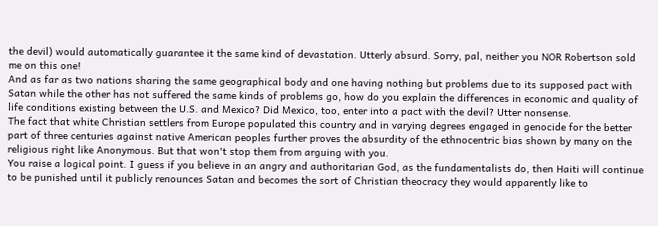the devil) would automatically guarantee it the same kind of devastation. Utterly absurd. Sorry, pal, neither you NOR Robertson sold me on this one!
And as far as two nations sharing the same geographical body and one having nothing but problems due to its supposed pact with Satan while the other has not suffered the same kinds of problems go, how do you explain the differences in economic and quality of life conditions existing between the U.S. and Mexico? Did Mexico, too, enter into a pact with the devil? Utter nonsense.
The fact that white Christian settlers from Europe populated this country and in varying degrees engaged in genocide for the better part of three centuries against native American peoples further proves the absurdity of the ethnocentric bias shown by many on the religious right like Anonymous. But that won't stop them from arguing with you.
You raise a logical point. I guess if you believe in an angry and authoritarian God, as the fundamentalists do, then Haiti will continue to be punished until it publicly renounces Satan and becomes the sort of Christian theocracy they would apparently like to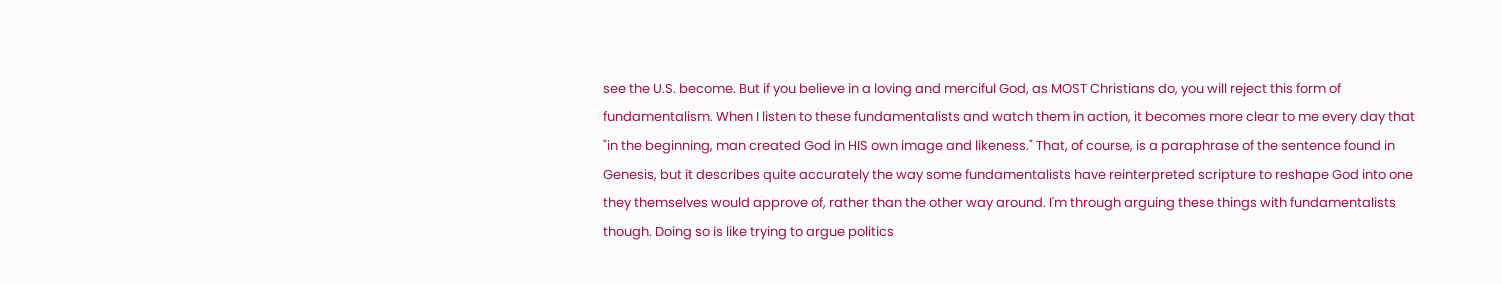see the U.S. become. But if you believe in a loving and merciful God, as MOST Christians do, you will reject this form of fundamentalism. When I listen to these fundamentalists and watch them in action, it becomes more clear to me every day that "in the beginning, man created God in HIS own image and likeness." That, of course, is a paraphrase of the sentence found in Genesis, but it describes quite accurately the way some fundamentalists have reinterpreted scripture to reshape God into one they themselves would approve of, rather than the other way around. I'm through arguing these things with fundamentalists though. Doing so is like trying to argue politics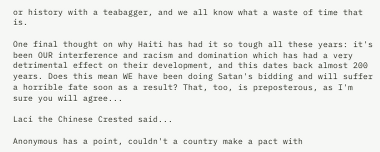or history with a teabagger, and we all know what a waste of time that is.

One final thought on why Haiti has had it so tough all these years: it's been OUR interference and racism and domination which has had a very detrimental effect on their development, and this dates back almost 200 years. Does this mean WE have been doing Satan's bidding and will suffer a horrible fate soon as a result? That, too, is preposterous, as I'm sure you will agree...

Laci the Chinese Crested said...

Anonymous has a point, couldn't a country make a pact with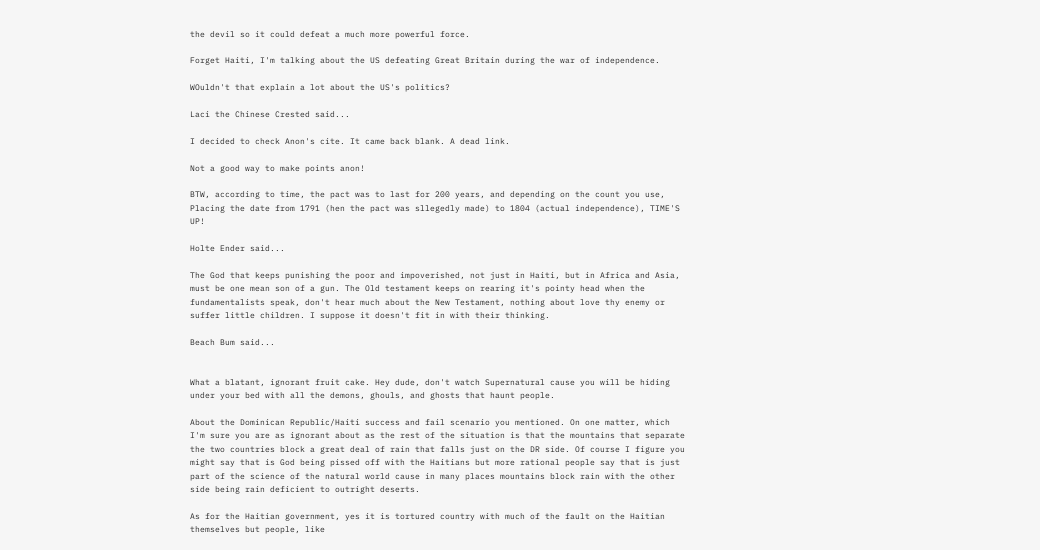the devil so it could defeat a much more powerful force.

Forget Haiti, I'm talking about the US defeating Great Britain during the war of independence.

WOuldn't that explain a lot about the US's politics?

Laci the Chinese Crested said...

I decided to check Anon's cite. It came back blank. A dead link.

Not a good way to make points anon!

BTW, according to time, the pact was to last for 200 years, and depending on the count you use, Placing the date from 1791 (hen the pact was sllegedly made) to 1804 (actual independence), TIME'S UP!

Holte Ender said...

The God that keeps punishing the poor and impoverished, not just in Haiti, but in Africa and Asia, must be one mean son of a gun. The Old testament keeps on rearing it's pointy head when the fundamentalists speak, don't hear much about the New Testament, nothing about love thy enemy or suffer little children. I suppose it doesn't fit in with their thinking.

Beach Bum said...


What a blatant, ignorant fruit cake. Hey dude, don't watch Supernatural cause you will be hiding under your bed with all the demons, ghouls, and ghosts that haunt people.

About the Dominican Republic/Haiti success and fail scenario you mentioned. On one matter, which I'm sure you are as ignorant about as the rest of the situation is that the mountains that separate the two countries block a great deal of rain that falls just on the DR side. Of course I figure you might say that is God being pissed off with the Haitians but more rational people say that is just part of the science of the natural world cause in many places mountains block rain with the other side being rain deficient to outright deserts.

As for the Haitian government, yes it is tortured country with much of the fault on the Haitian themselves but people, like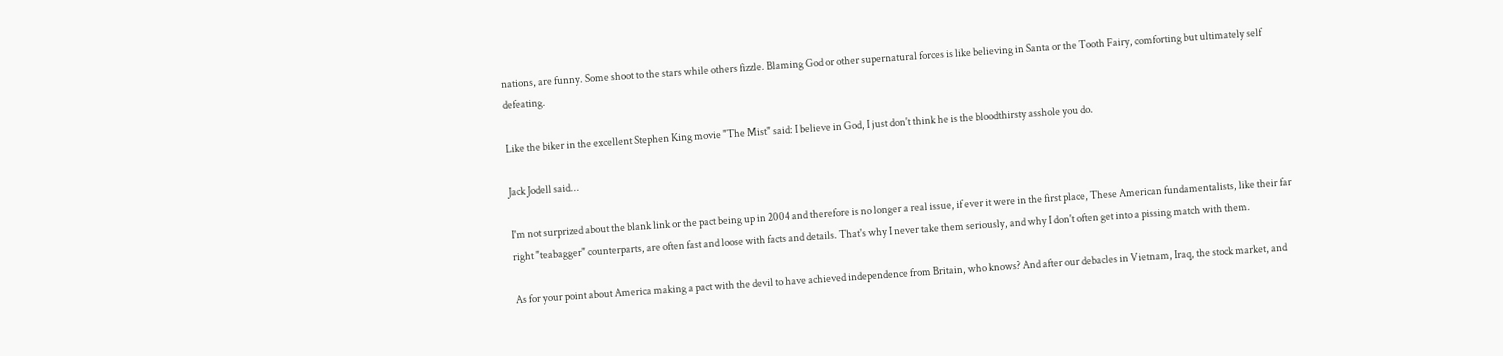nations, are funny. Some shoot to the stars while others fizzle. Blaming God or other supernatural forces is like believing in Santa or the Tooth Fairy, comforting but ultimately self defeating.

Like the biker in the excellent Stephen King movie "The Mist" said: I believe in God, I just don't think he is the bloodthirsty asshole you do.

Jack Jodell said...

I'm not surprized about the blank link or the pact being up in 2004 and therefore is no longer a real issue, if ever it were in the first place, These American fundamentalists, like their far right "teabagger" counterparts, are often fast and loose with facts and details. That's why I never take them seriously, and why I don't often get into a pissing match with them.

As for your point about America making a pact with the devil to have achieved independence from Britain, who knows? And after our debacles in Vietnam, Iraq, the stock market, and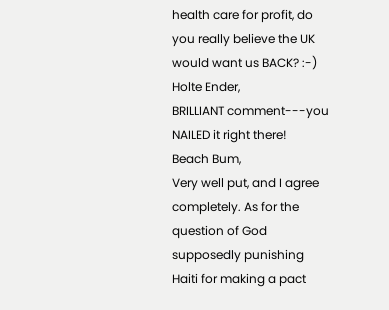health care for profit, do you really believe the UK would want us BACK? :-)
Holte Ender,
BRILLIANT comment---you NAILED it right there!
Beach Bum,
Very well put, and I agree completely. As for the question of God supposedly punishing Haiti for making a pact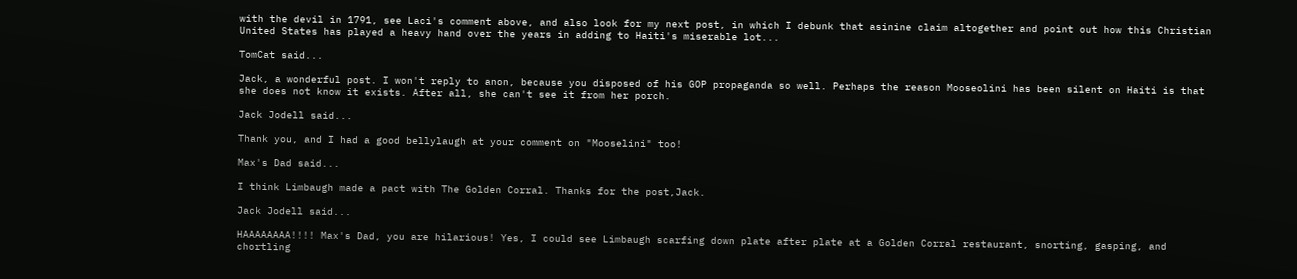with the devil in 1791, see Laci's comment above, and also look for my next post, in which I debunk that asinine claim altogether and point out how this Christian United States has played a heavy hand over the years in adding to Haiti's miserable lot...

TomCat said...

Jack, a wonderful post. I won't reply to anon, because you disposed of his GOP propaganda so well. Perhaps the reason Mooseolini has been silent on Haiti is that she does not know it exists. After all, she can't see it from her porch.

Jack Jodell said...

Thank you, and I had a good bellylaugh at your comment on "Mooselini" too!

Max's Dad said...

I think Limbaugh made a pact with The Golden Corral. Thanks for the post,Jack.

Jack Jodell said...

HAAAAAAAA!!!! Max's Dad, you are hilarious! Yes, I could see Limbaugh scarfing down plate after plate at a Golden Corral restaurant, snorting, gasping, and chortling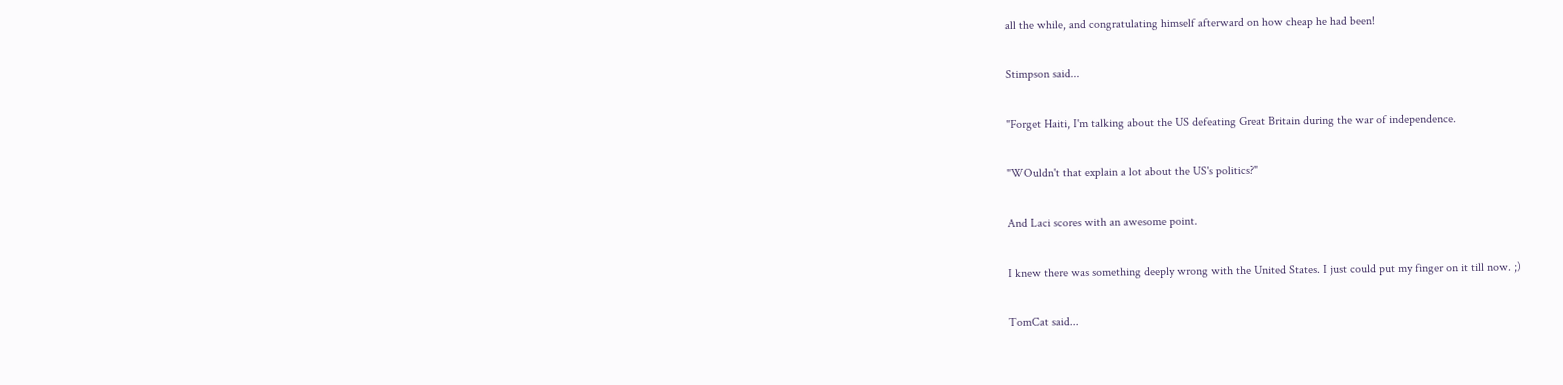all the while, and congratulating himself afterward on how cheap he had been!

Stimpson said...

"Forget Haiti, I'm talking about the US defeating Great Britain during the war of independence.

"WOuldn't that explain a lot about the US's politics?"

And Laci scores with an awesome point.

I knew there was something deeply wrong with the United States. I just could put my finger on it till now. ;)

TomCat said...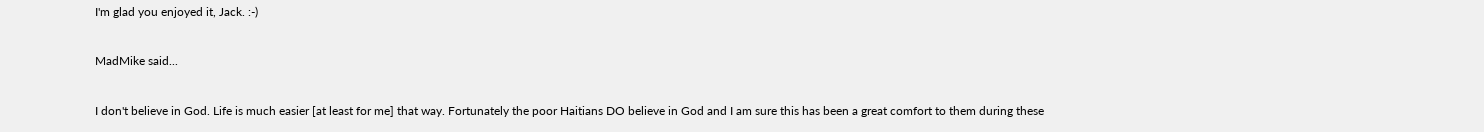I'm glad you enjoyed it, Jack. :-)

MadMike said...

I don't believe in God. Life is much easier [at least for me] that way. Fortunately the poor Haitians DO believe in God and I am sure this has been a great comfort to them during these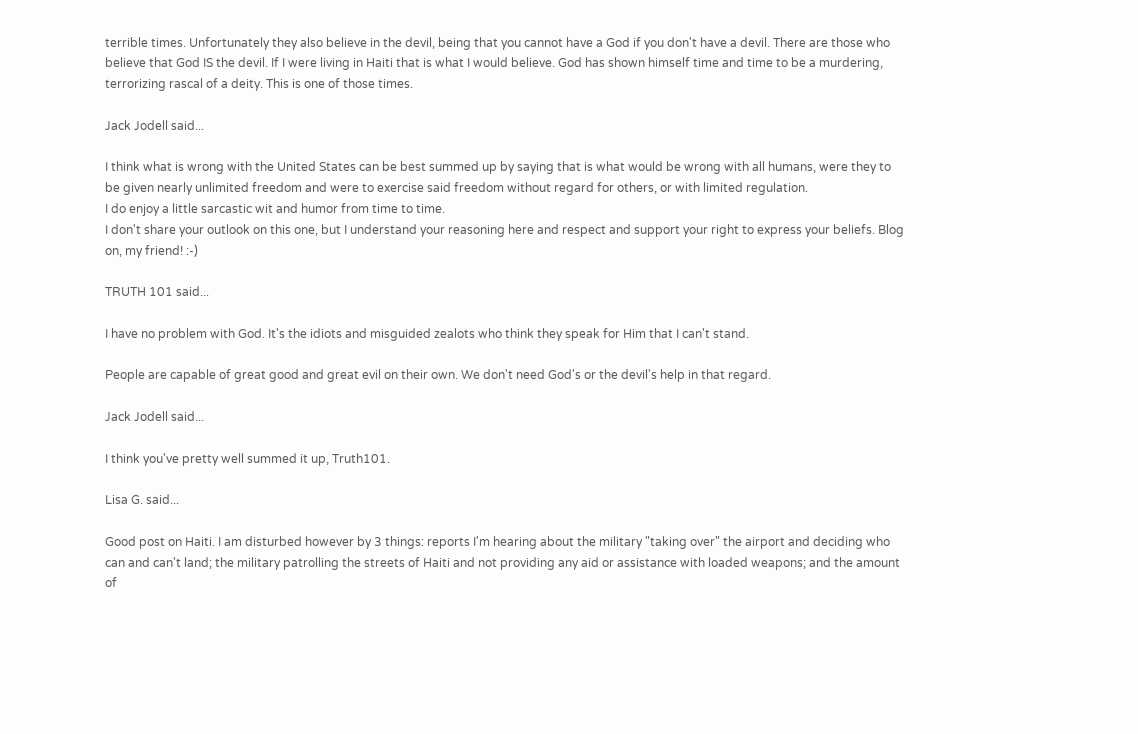terrible times. Unfortunately they also believe in the devil, being that you cannot have a God if you don't have a devil. There are those who believe that God IS the devil. If I were living in Haiti that is what I would believe. God has shown himself time and time to be a murdering, terrorizing rascal of a deity. This is one of those times.

Jack Jodell said...

I think what is wrong with the United States can be best summed up by saying that is what would be wrong with all humans, were they to be given nearly unlimited freedom and were to exercise said freedom without regard for others, or with limited regulation.
I do enjoy a little sarcastic wit and humor from time to time.
I don't share your outlook on this one, but I understand your reasoning here and respect and support your right to express your beliefs. Blog on, my friend! :-)

TRUTH 101 said...

I have no problem with God. It's the idiots and misguided zealots who think they speak for Him that I can't stand.

People are capable of great good and great evil on their own. We don't need God's or the devil's help in that regard.

Jack Jodell said...

I think you've pretty well summed it up, Truth101.

Lisa G. said...

Good post on Haiti. I am disturbed however by 3 things: reports I'm hearing about the military "taking over" the airport and deciding who can and can't land; the military patrolling the streets of Haiti and not providing any aid or assistance with loaded weapons; and the amount of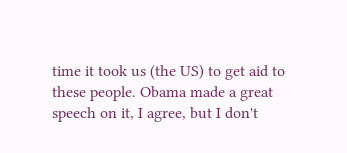time it took us (the US) to get aid to these people. Obama made a great speech on it, I agree, but I don't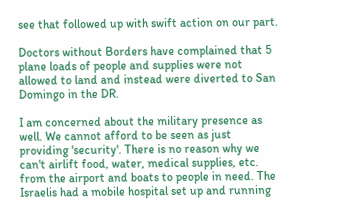see that followed up with swift action on our part.

Doctors without Borders have complained that 5 plane loads of people and supplies were not allowed to land and instead were diverted to San Domingo in the DR.

I am concerned about the military presence as well. We cannot afford to be seen as just providing 'security'. There is no reason why we can't airlift food, water, medical supplies, etc. from the airport and boats to people in need. The Israelis had a mobile hospital set up and running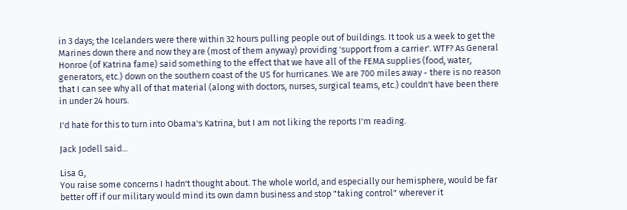in 3 days; the Icelanders were there within 32 hours pulling people out of buildings. It took us a week to get the Marines down there and now they are (most of them anyway) providing 'support from a carrier'. WTF? As General Honroe (of Katrina fame) said something to the effect that we have all of the FEMA supplies (food, water, generators, etc.) down on the southern coast of the US for hurricanes. We are 700 miles away - there is no reason that I can see why all of that material (along with doctors, nurses, surgical teams, etc.) couldn't have been there in under 24 hours.

I'd hate for this to turn into Obama's Katrina, but I am not liking the reports I'm reading.

Jack Jodell said...

Lisa G,
You raise some concerns I hadn't thought about. The whole world, and especially our hemisphere, would be far better off if our military would mind its own damn business and stop "taking control" wherever it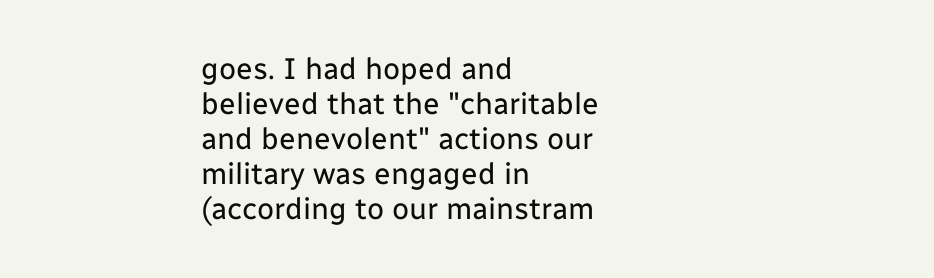goes. I had hoped and believed that the "charitable and benevolent" actions our military was engaged in (according to our mainstram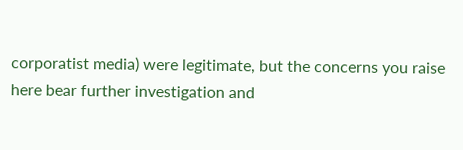corporatist media) were legitimate, but the concerns you raise here bear further investigation and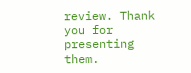review. Thank you for presenting them.